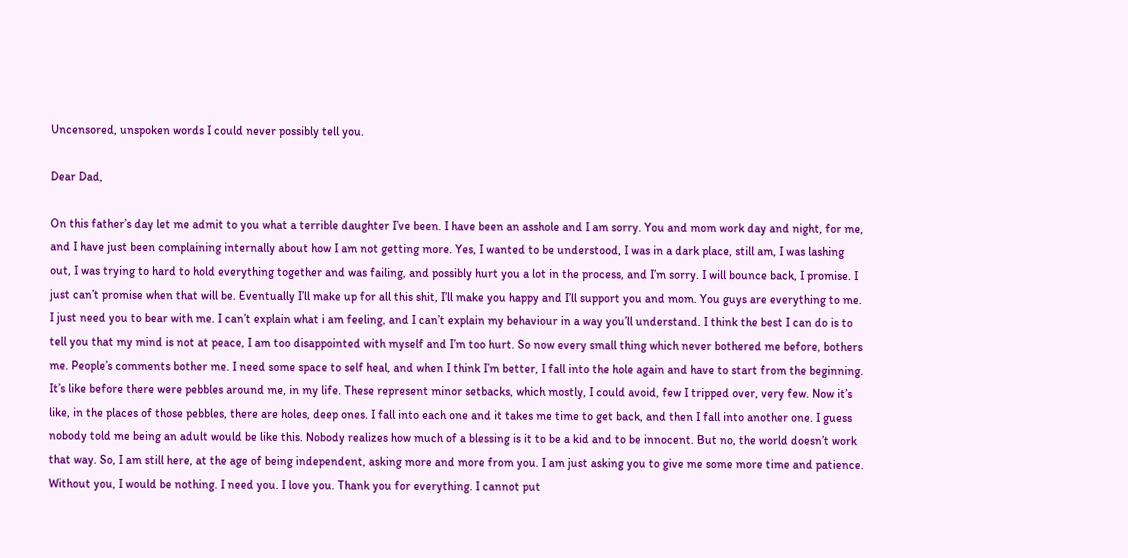Uncensored, unspoken words I could never possibly tell you.

Dear Dad,

On this father’s day let me admit to you what a terrible daughter I’ve been. I have been an asshole and I am sorry. You and mom work day and night, for me, and I have just been complaining internally about how I am not getting more. Yes, I wanted to be understood, I was in a dark place, still am, I was lashing out, I was trying to hard to hold everything together and was failing, and possibly hurt you a lot in the process, and I’m sorry. I will bounce back, I promise. I just can’t promise when that will be. Eventually I’ll make up for all this shit, I’ll make you happy and I’ll support you and mom. You guys are everything to me. I just need you to bear with me. I can’t explain what i am feeling, and I can’t explain my behaviour in a way you’ll understand. I think the best I can do is to tell you that my mind is not at peace, I am too disappointed with myself and I’m too hurt. So now every small thing which never bothered me before, bothers me. People’s comments bother me. I need some space to self heal, and when I think I’m better, I fall into the hole again and have to start from the beginning. It’s like before there were pebbles around me, in my life. These represent minor setbacks, which mostly, I could avoid, few I tripped over, very few. Now it’s like, in the places of those pebbles, there are holes, deep ones. I fall into each one and it takes me time to get back, and then I fall into another one. I guess nobody told me being an adult would be like this. Nobody realizes how much of a blessing is it to be a kid and to be innocent. But no, the world doesn’t work that way. So, I am still here, at the age of being independent, asking more and more from you. I am just asking you to give me some more time and patience. Without you, I would be nothing. I need you. I love you. Thank you for everything. I cannot put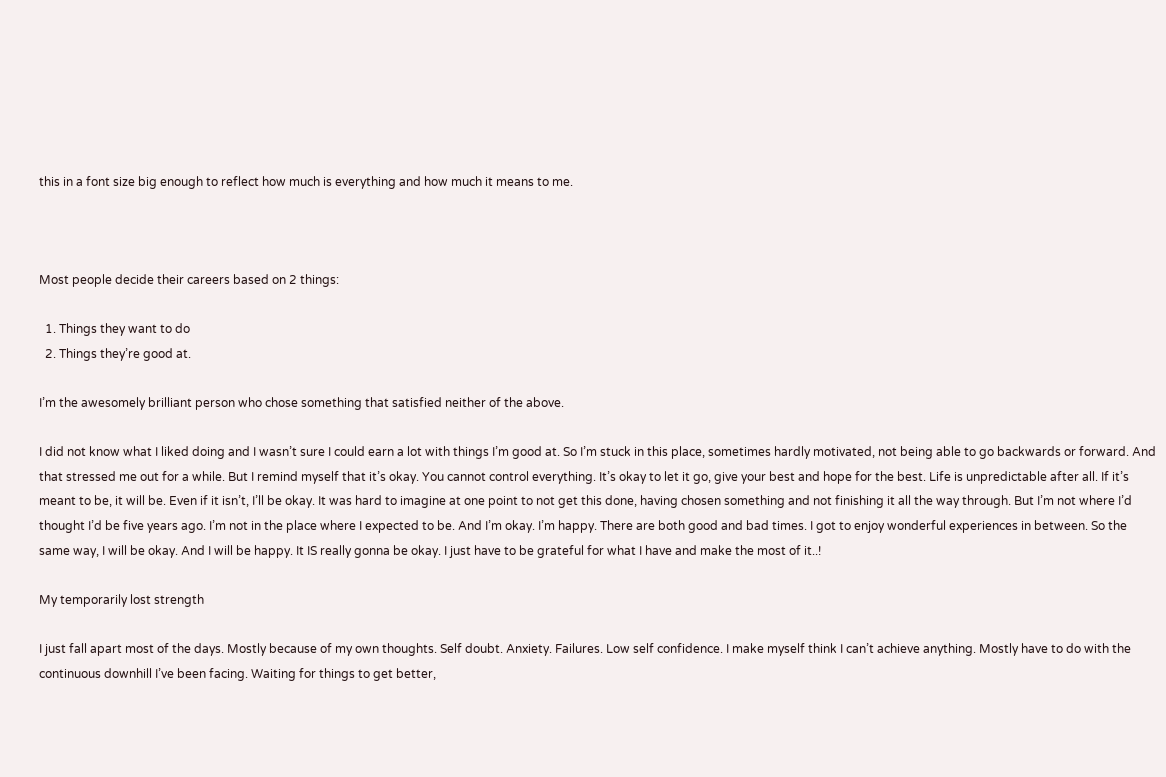this in a font size big enough to reflect how much is everything and how much it means to me.



Most people decide their careers based on 2 things:

  1. Things they want to do
  2. Things they’re good at.

I’m the awesomely brilliant person who chose something that satisfied neither of the above.

I did not know what I liked doing and I wasn’t sure I could earn a lot with things I’m good at. So I’m stuck in this place, sometimes hardly motivated, not being able to go backwards or forward. And that stressed me out for a while. But I remind myself that it’s okay. You cannot control everything. It’s okay to let it go, give your best and hope for the best. Life is unpredictable after all. If it’s meant to be, it will be. Even if it isn’t, I’ll be okay. It was hard to imagine at one point to not get this done, having chosen something and not finishing it all the way through. But I’m not where I’d thought I’d be five years ago. I’m not in the place where I expected to be. And I’m okay. I’m happy. There are both good and bad times. I got to enjoy wonderful experiences in between. So the same way, I will be okay. And I will be happy. It IS really gonna be okay. I just have to be grateful for what I have and make the most of it..!

My temporarily lost strength

I just fall apart most of the days. Mostly because of my own thoughts. Self doubt. Anxiety. Failures. Low self confidence. I make myself think I can’t achieve anything. Mostly have to do with the continuous downhill I’ve been facing. Waiting for things to get better,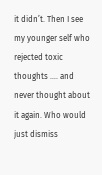it didn’t. Then I see my younger self who rejected toxic thoughts …. and never thought about it again. Who would just dismiss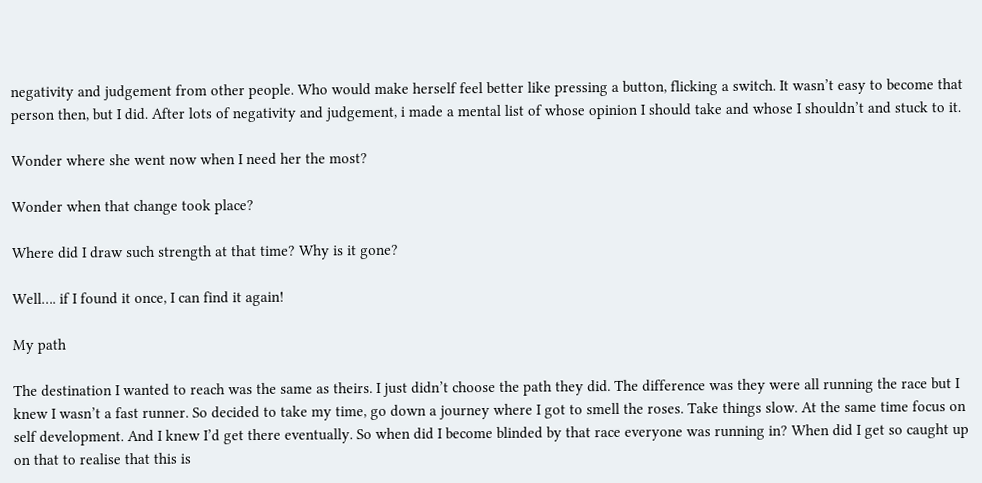negativity and judgement from other people. Who would make herself feel better like pressing a button, flicking a switch. It wasn’t easy to become that person then, but I did. After lots of negativity and judgement, i made a mental list of whose opinion I should take and whose I shouldn’t and stuck to it.

Wonder where she went now when I need her the most?

Wonder when that change took place?

Where did I draw such strength at that time? Why is it gone?

Well…. if I found it once, I can find it again!

My path

The destination I wanted to reach was the same as theirs. I just didn’t choose the path they did. The difference was they were all running the race but I knew I wasn’t a fast runner. So decided to take my time, go down a journey where I got to smell the roses. Take things slow. At the same time focus on self development. And I knew I’d get there eventually. So when did I become blinded by that race everyone was running in? When did I get so caught up on that to realise that this is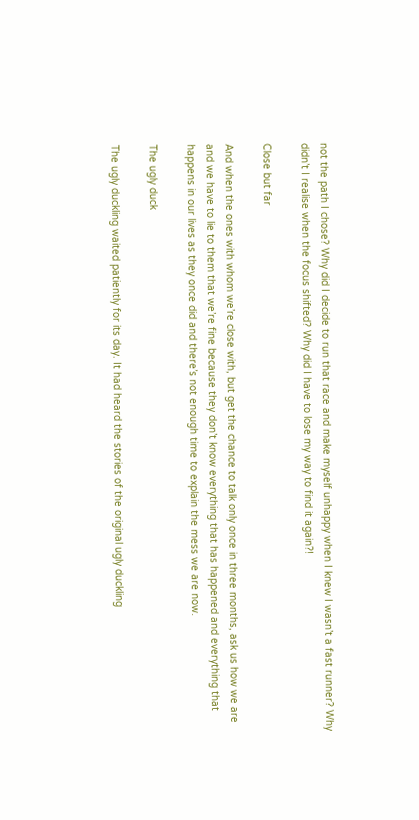not the path I chose? Why did I decide to run that race and make myself unhappy when I knew I wasn’t a fast runner? Why didn’t I realise when the focus shifted? Why did I have to lose my way to find it again?!

Close but far

And when the ones with whom we’re close with, but get the chance to talk only once in three months, ask us how we are and we have to lie to them that we’re fine because they don’t know everything that has happened and everything that happens in our lives as they once did and there’s not enough time to explain the mess we are now.

The ugly duck

The ugly duckling waited patiently for its day. It had heard the stories of the original ugly duckling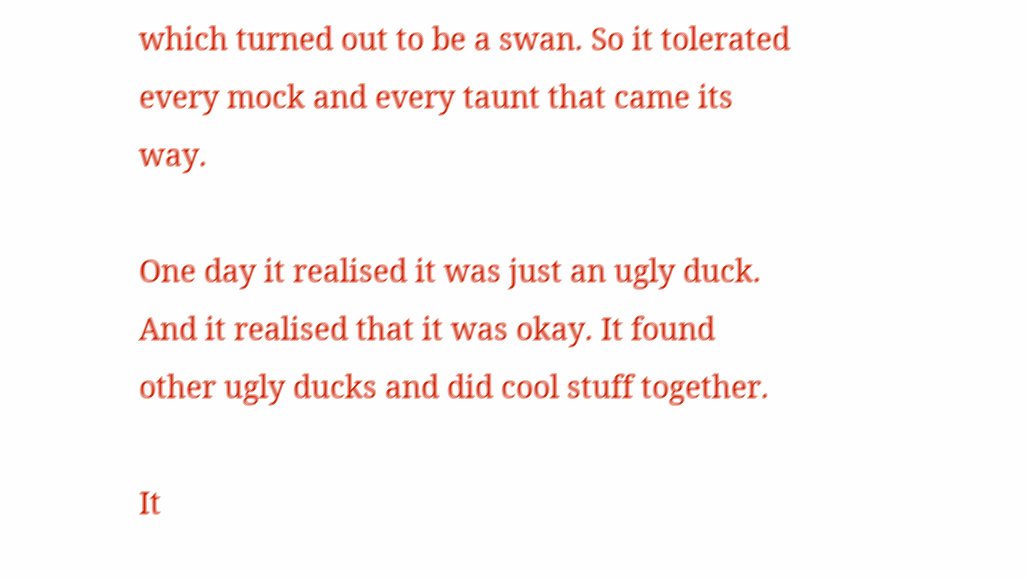which turned out to be a swan. So it tolerated every mock and every taunt that came its way.

One day it realised it was just an ugly duck. And it realised that it was okay. It found other ugly ducks and did cool stuff together.

It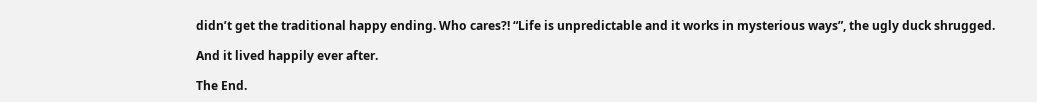didn’t get the traditional happy ending. Who cares?! “Life is unpredictable and it works in mysterious ways”, the ugly duck shrugged.

And it lived happily ever after.

The End.